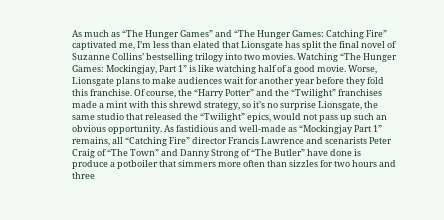As much as “The Hunger Games” and “The Hunger Games: Catching Fire” captivated me, I’m less than elated that Lionsgate has split the final novel of Suzanne Collins’ bestselling trilogy into two movies. Watching “The Hunger Games: Mockingjay, Part 1” is like watching half of a good movie. Worse, Lionsgate plans to make audiences wait for another year before they fold this franchise. Of course, the “Harry Potter” and the “Twilight” franchises made a mint with this shrewd strategy, so it’s no surprise Lionsgate, the same studio that released the “Twilight” epics, would not pass up such an obvious opportunity. As fastidious and well-made as “Mockingjay Part 1” remains, all “Catching Fire” director Francis Lawrence and scenarists Peter Craig of “The Town” and Danny Strong of “The Butler” have done is produce a potboiler that simmers more often than sizzles for two hours and three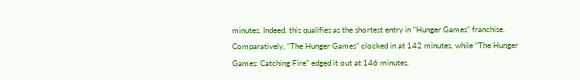minutes. Indeed, this qualifies as the shortest entry in “Hunger Games” franchise. Comparatively, “The Hunger Games” clocked in at 142 minutes, while “The Hunger Games: Catching Fire” edged it out at 146 minutes.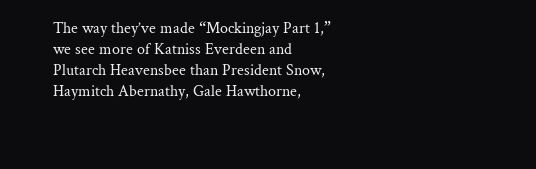The way they’ve made “Mockingjay Part 1,” we see more of Katniss Everdeen and Plutarch Heavensbee than President Snow, Haymitch Abernathy, Gale Hawthorne,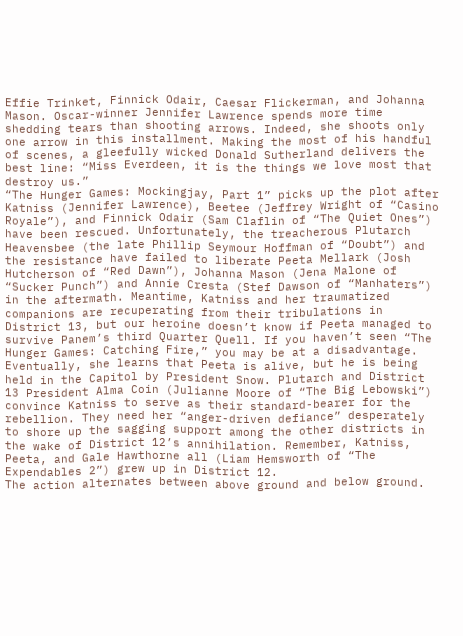Effie Trinket, Finnick Odair, Caesar Flickerman, and Johanna Mason. Oscar-winner Jennifer Lawrence spends more time shedding tears than shooting arrows. Indeed, she shoots only one arrow in this installment. Making the most of his handful of scenes, a gleefully wicked Donald Sutherland delivers the best line: “Miss Everdeen, it is the things we love most that destroy us.”
“The Hunger Games: Mockingjay, Part 1” picks up the plot after Katniss (Jennifer Lawrence), Beetee (Jeffrey Wright of “Casino Royale”), and Finnick Odair (Sam Claflin of “The Quiet Ones”) have been rescued. Unfortunately, the treacherous Plutarch Heavensbee (the late Phillip Seymour Hoffman of “Doubt”) and the resistance have failed to liberate Peeta Mellark (Josh Hutcherson of “Red Dawn”), Johanna Mason (Jena Malone of “Sucker Punch”) and Annie Cresta (Stef Dawson of “Manhaters”) in the aftermath. Meantime, Katniss and her traumatized companions are recuperating from their tribulations in District 13, but our heroine doesn’t know if Peeta managed to survive Panem’s third Quarter Quell. If you haven’t seen “The Hunger Games: Catching Fire,” you may be at a disadvantage. Eventually, she learns that Peeta is alive, but he is being held in the Capitol by President Snow. Plutarch and District 13 President Alma Coin (Julianne Moore of “The Big Lebowski”) convince Katniss to serve as their standard-bearer for the rebellion. They need her “anger-driven defiance” desperately to shore up the sagging support among the other districts in the wake of District 12’s annihilation. Remember, Katniss, Peeta, and Gale Hawthorne all (Liam Hemsworth of “The Expendables 2”) grew up in District 12.
The action alternates between above ground and below ground.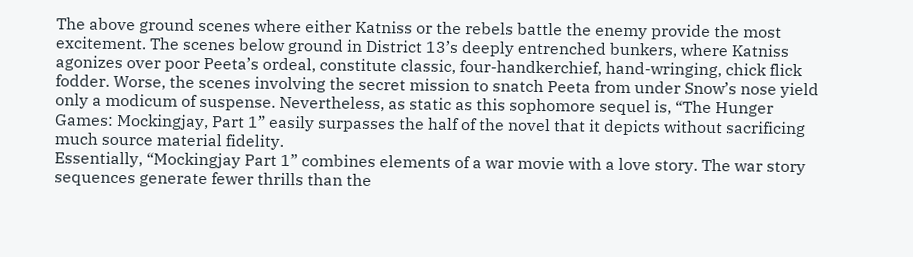The above ground scenes where either Katniss or the rebels battle the enemy provide the most excitement. The scenes below ground in District 13’s deeply entrenched bunkers, where Katniss agonizes over poor Peeta’s ordeal, constitute classic, four-handkerchief, hand-wringing, chick flick fodder. Worse, the scenes involving the secret mission to snatch Peeta from under Snow’s nose yield only a modicum of suspense. Nevertheless, as static as this sophomore sequel is, “The Hunger Games: Mockingjay, Part 1” easily surpasses the half of the novel that it depicts without sacrificing much source material fidelity.
Essentially, “Mockingjay Part 1” combines elements of a war movie with a love story. The war story sequences generate fewer thrills than the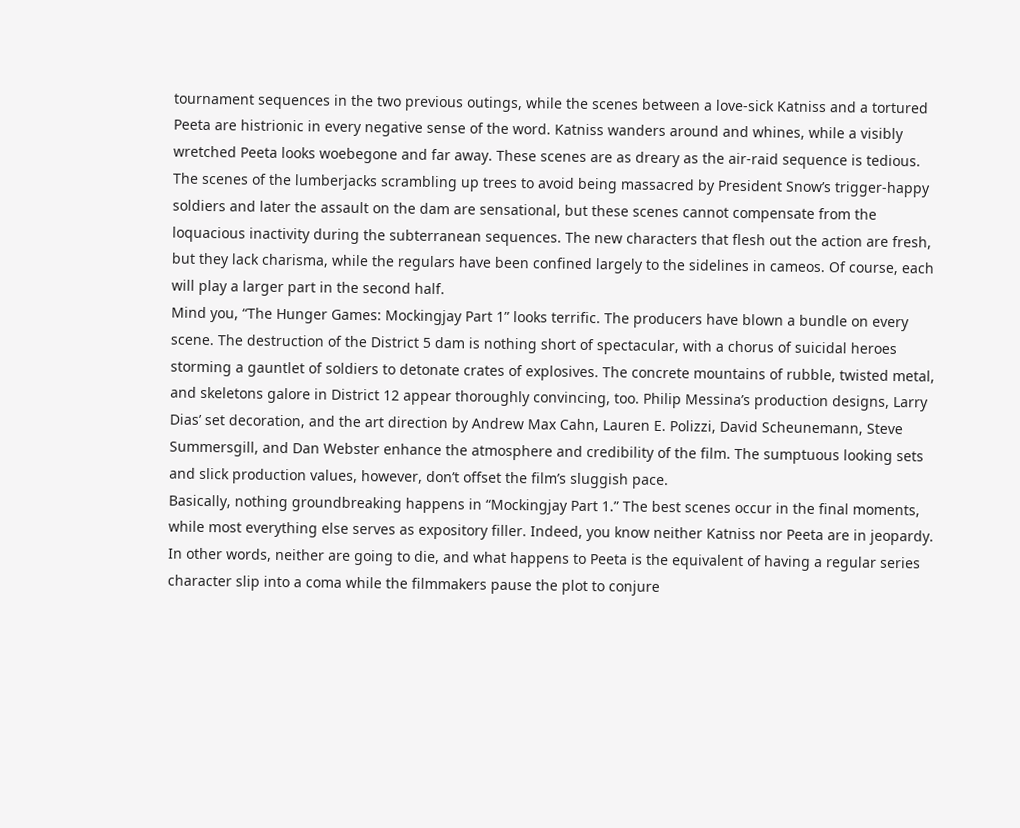tournament sequences in the two previous outings, while the scenes between a love-sick Katniss and a tortured Peeta are histrionic in every negative sense of the word. Katniss wanders around and whines, while a visibly wretched Peeta looks woebegone and far away. These scenes are as dreary as the air-raid sequence is tedious. The scenes of the lumberjacks scrambling up trees to avoid being massacred by President Snow’s trigger-happy soldiers and later the assault on the dam are sensational, but these scenes cannot compensate from the loquacious inactivity during the subterranean sequences. The new characters that flesh out the action are fresh, but they lack charisma, while the regulars have been confined largely to the sidelines in cameos. Of course, each will play a larger part in the second half.
Mind you, “The Hunger Games: Mockingjay Part 1” looks terrific. The producers have blown a bundle on every scene. The destruction of the District 5 dam is nothing short of spectacular, with a chorus of suicidal heroes storming a gauntlet of soldiers to detonate crates of explosives. The concrete mountains of rubble, twisted metal, and skeletons galore in District 12 appear thoroughly convincing, too. Philip Messina’s production designs, Larry Dias’ set decoration, and the art direction by Andrew Max Cahn, Lauren E. Polizzi, David Scheunemann, Steve Summersgill, and Dan Webster enhance the atmosphere and credibility of the film. The sumptuous looking sets and slick production values, however, don’t offset the film’s sluggish pace.
Basically, nothing groundbreaking happens in “Mockingjay Part 1.” The best scenes occur in the final moments, while most everything else serves as expository filler. Indeed, you know neither Katniss nor Peeta are in jeopardy. In other words, neither are going to die, and what happens to Peeta is the equivalent of having a regular series character slip into a coma while the filmmakers pause the plot to conjure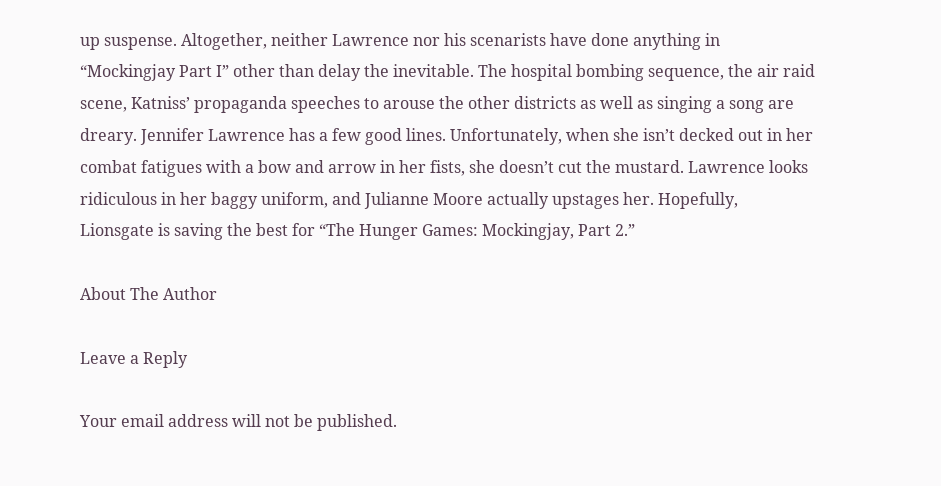up suspense. Altogether, neither Lawrence nor his scenarists have done anything in “Mockingjay Part I” other than delay the inevitable. The hospital bombing sequence, the air raid scene, Katniss’ propaganda speeches to arouse the other districts as well as singing a song are dreary. Jennifer Lawrence has a few good lines. Unfortunately, when she isn’t decked out in her combat fatigues with a bow and arrow in her fists, she doesn’t cut the mustard. Lawrence looks ridiculous in her baggy uniform, and Julianne Moore actually upstages her. Hopefully, Lionsgate is saving the best for “The Hunger Games: Mockingjay, Part 2.”

About The Author

Leave a Reply

Your email address will not be published.